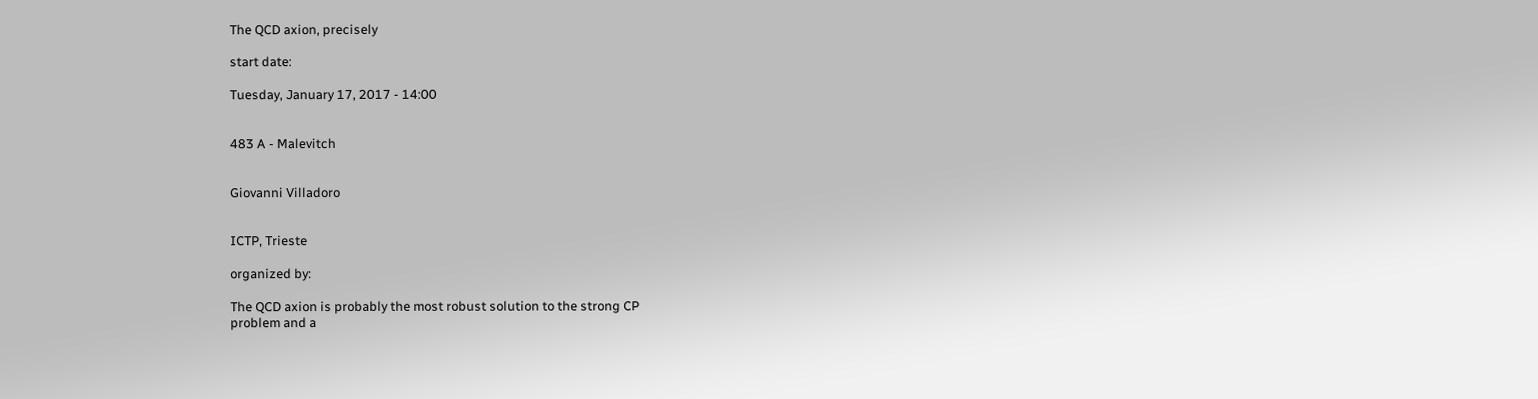The QCD axion, precisely

start date:

Tuesday, January 17, 2017 - 14:00


483 A - Malevitch


Giovanni Villadoro


ICTP, Trieste

organized by:

The QCD axion is probably the most robust solution to the strong CP
problem and a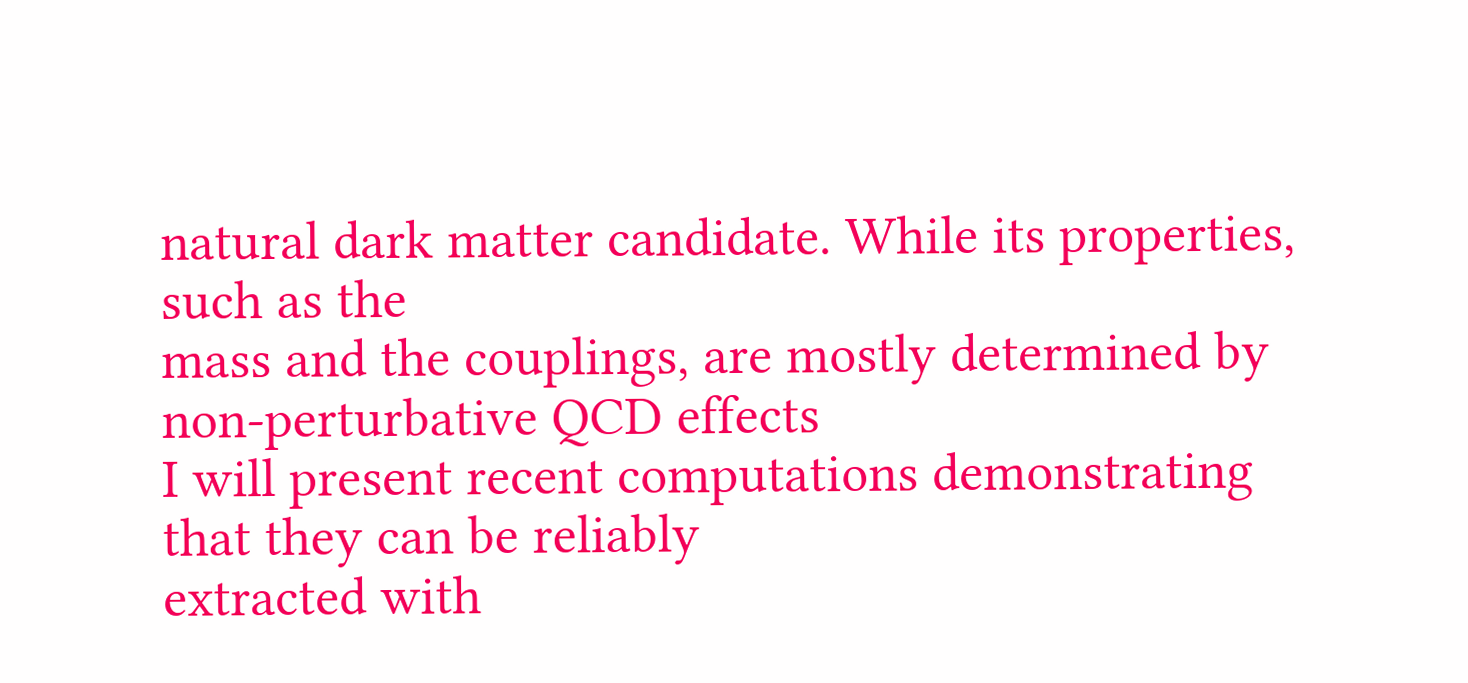natural dark matter candidate. While its properties, such as the
mass and the couplings, are mostly determined by non-perturbative QCD effects
I will present recent computations demonstrating that they can be reliably
extracted with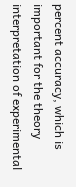percent accuracy, which is important for the theory
interpretation of experimental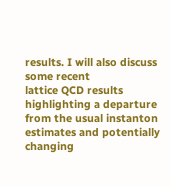results. I will also discuss some recent
lattice QCD results highlighting a departure from the usual instanton
estimates and potentially changing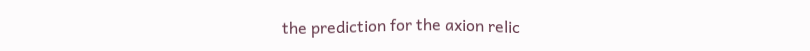the prediction for the axion relic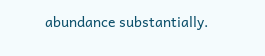abundance substantially.